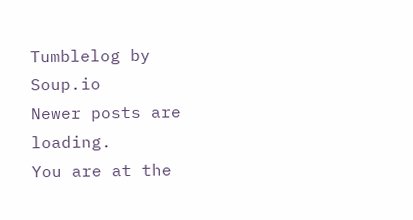Tumblelog by Soup.io
Newer posts are loading.
You are at the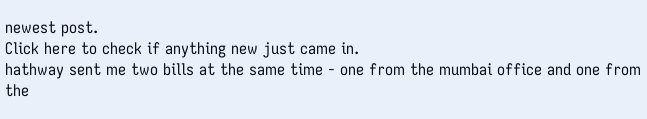newest post.
Click here to check if anything new just came in.
hathway sent me two bills at the same time - one from the mumbai office and one from the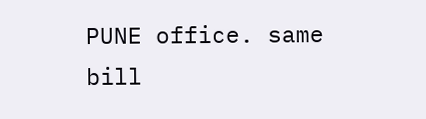PUNE office. same bill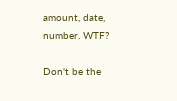amount, date, number. WTF?

Don't be the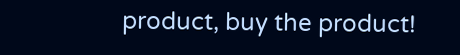product, buy the product!